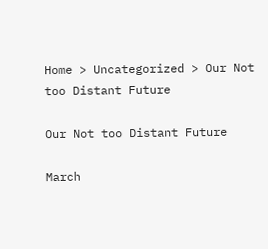Home > Uncategorized > Our Not too Distant Future

Our Not too Distant Future

March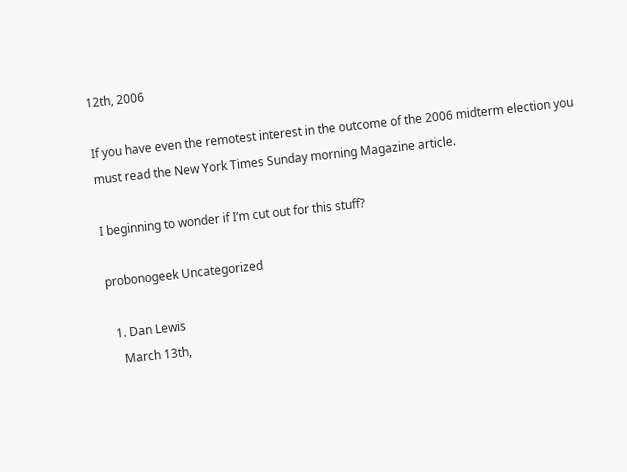12th, 2006

If you have even the remotest interest in the outcome of the 2006 midterm election you must read the New York Times Sunday morning Magazine article.

I beginning to wonder if I’m cut out for this stuff?

probonogeek Uncategorized

  1. Dan Lewis
    March 13th,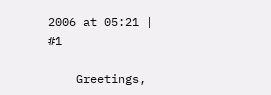2006 at 05:21 | #1

    Greetings,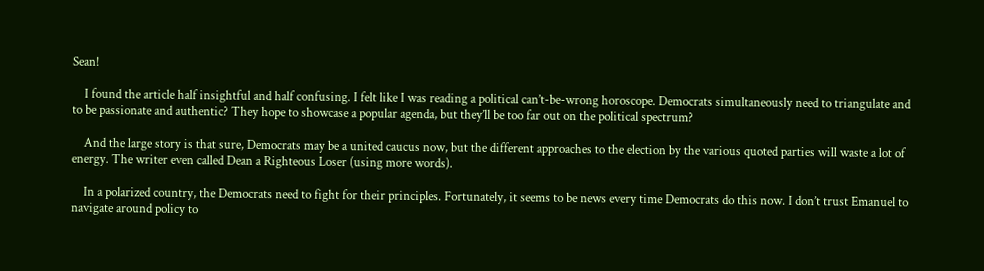Sean!

    I found the article half insightful and half confusing. I felt like I was reading a political can’t-be-wrong horoscope. Democrats simultaneously need to triangulate and to be passionate and authentic? They hope to showcase a popular agenda, but they’ll be too far out on the political spectrum?

    And the large story is that sure, Democrats may be a united caucus now, but the different approaches to the election by the various quoted parties will waste a lot of energy. The writer even called Dean a Righteous Loser (using more words).

    In a polarized country, the Democrats need to fight for their principles. Fortunately, it seems to be news every time Democrats do this now. I don’t trust Emanuel to navigate around policy to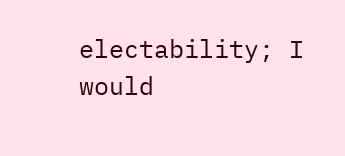electability; I would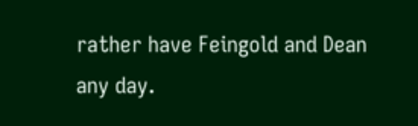rather have Feingold and Dean any day.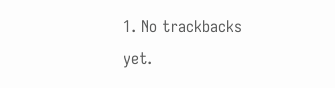1. No trackbacks yet.